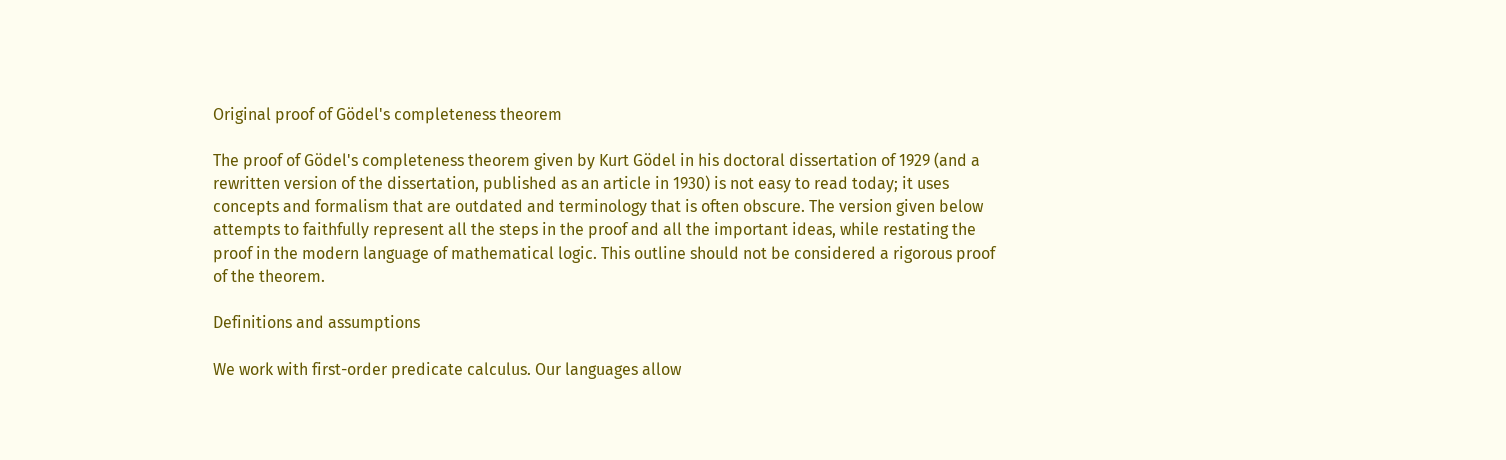Original proof of Gödel's completeness theorem

The proof of Gödel's completeness theorem given by Kurt Gödel in his doctoral dissertation of 1929 (and a rewritten version of the dissertation, published as an article in 1930) is not easy to read today; it uses concepts and formalism that are outdated and terminology that is often obscure. The version given below attempts to faithfully represent all the steps in the proof and all the important ideas, while restating the proof in the modern language of mathematical logic. This outline should not be considered a rigorous proof of the theorem.

Definitions and assumptions

We work with first-order predicate calculus. Our languages allow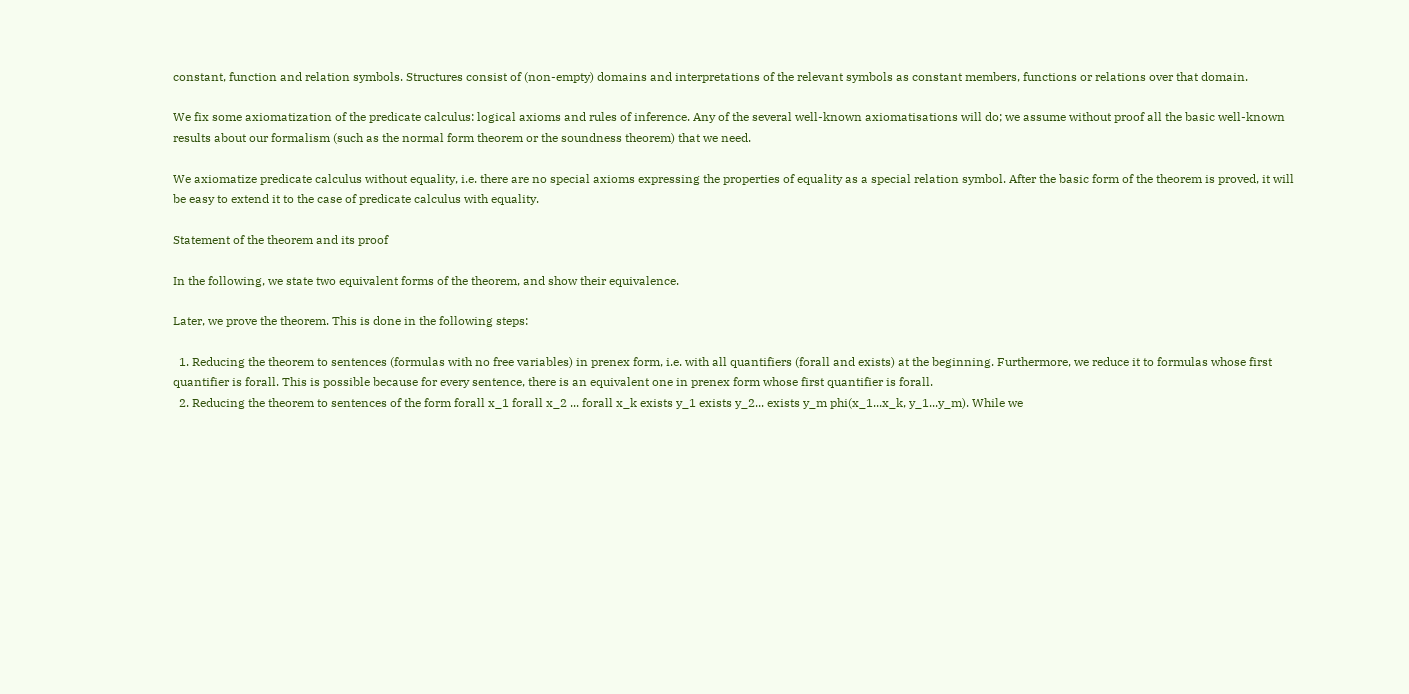constant, function and relation symbols. Structures consist of (non-empty) domains and interpretations of the relevant symbols as constant members, functions or relations over that domain.

We fix some axiomatization of the predicate calculus: logical axioms and rules of inference. Any of the several well-known axiomatisations will do; we assume without proof all the basic well-known results about our formalism (such as the normal form theorem or the soundness theorem) that we need.

We axiomatize predicate calculus without equality, i.e. there are no special axioms expressing the properties of equality as a special relation symbol. After the basic form of the theorem is proved, it will be easy to extend it to the case of predicate calculus with equality.

Statement of the theorem and its proof

In the following, we state two equivalent forms of the theorem, and show their equivalence.

Later, we prove the theorem. This is done in the following steps:

  1. Reducing the theorem to sentences (formulas with no free variables) in prenex form, i.e. with all quantifiers (forall and exists) at the beginning. Furthermore, we reduce it to formulas whose first quantifier is forall. This is possible because for every sentence, there is an equivalent one in prenex form whose first quantifier is forall.
  2. Reducing the theorem to sentences of the form forall x_1 forall x_2 ... forall x_k exists y_1 exists y_2... exists y_m phi(x_1...x_k, y_1...y_m). While we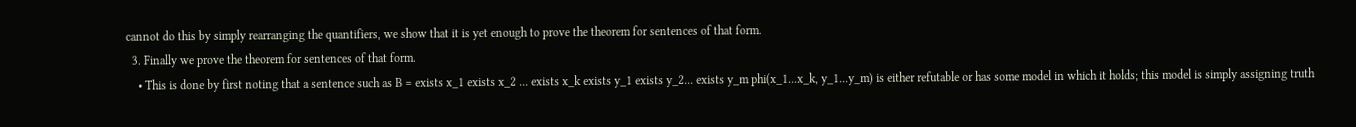cannot do this by simply rearranging the quantifiers, we show that it is yet enough to prove the theorem for sentences of that form.
  3. Finally we prove the theorem for sentences of that form.
    • This is done by first noting that a sentence such as B = exists x_1 exists x_2 ... exists x_k exists y_1 exists y_2... exists y_m phi(x_1...x_k, y_1...y_m) is either refutable or has some model in which it holds; this model is simply assigning truth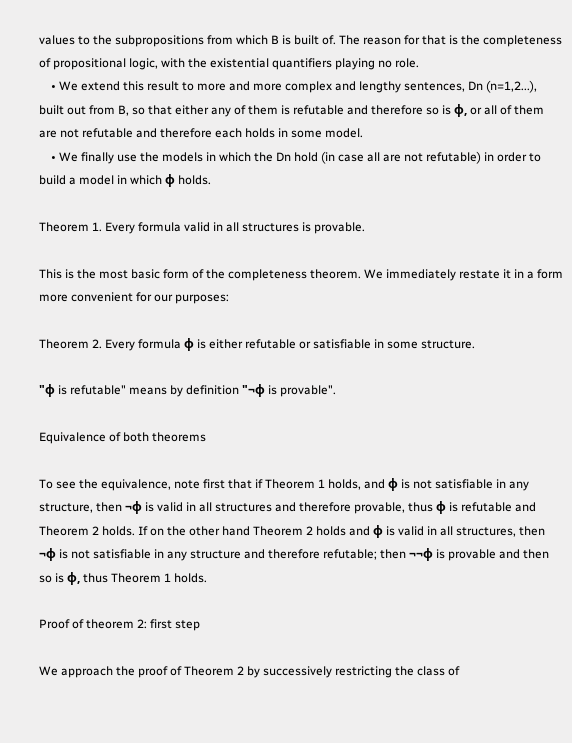values to the subpropositions from which B is built of. The reason for that is the completeness of propositional logic, with the existential quantifiers playing no role.
    • We extend this result to more and more complex and lengthy sentences, Dn (n=1,2...), built out from B, so that either any of them is refutable and therefore so is φ, or all of them are not refutable and therefore each holds in some model.
    • We finally use the models in which the Dn hold (in case all are not refutable) in order to build a model in which φ holds.

Theorem 1. Every formula valid in all structures is provable.

This is the most basic form of the completeness theorem. We immediately restate it in a form more convenient for our purposes:

Theorem 2. Every formula φ is either refutable or satisfiable in some structure.

"φ is refutable" means by definition "¬φ is provable".

Equivalence of both theorems

To see the equivalence, note first that if Theorem 1 holds, and φ is not satisfiable in any structure, then ¬φ is valid in all structures and therefore provable, thus φ is refutable and Theorem 2 holds. If on the other hand Theorem 2 holds and φ is valid in all structures, then ¬φ is not satisfiable in any structure and therefore refutable; then ¬¬φ is provable and then so is φ, thus Theorem 1 holds.

Proof of theorem 2: first step

We approach the proof of Theorem 2 by successively restricting the class of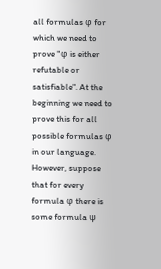all formulas φ for which we need to prove "φ is either refutable or satisfiable". At the beginning we need to prove this for all possible formulas φ in our language. However, suppose that for every formula φ there is some formula ψ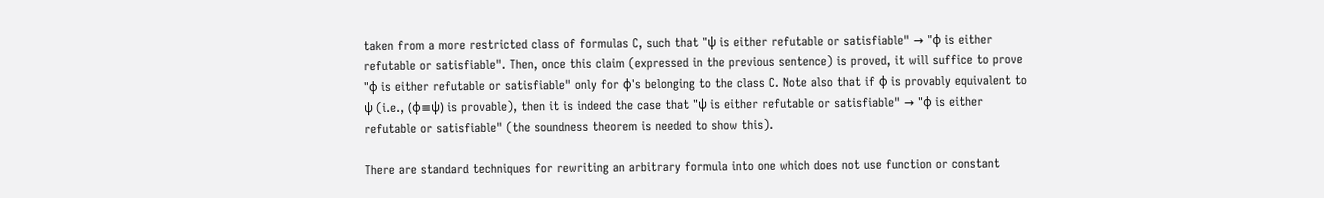taken from a more restricted class of formulas C, such that "ψ is either refutable or satisfiable" → "φ is either refutable or satisfiable". Then, once this claim (expressed in the previous sentence) is proved, it will suffice to prove "φ is either refutable or satisfiable" only for φ's belonging to the class C. Note also that if φ is provably equivalent to ψ (i.e., (φ≡ψ) is provable), then it is indeed the case that "ψ is either refutable or satisfiable" → "φ is either refutable or satisfiable" (the soundness theorem is needed to show this).

There are standard techniques for rewriting an arbitrary formula into one which does not use function or constant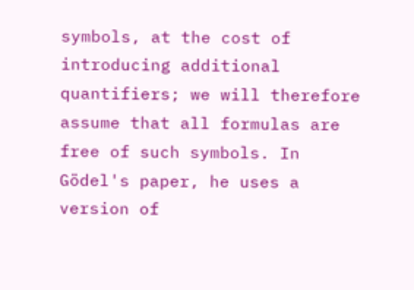symbols, at the cost of introducing additional quantifiers; we will therefore assume that all formulas are free of such symbols. In Gödel's paper, he uses a version of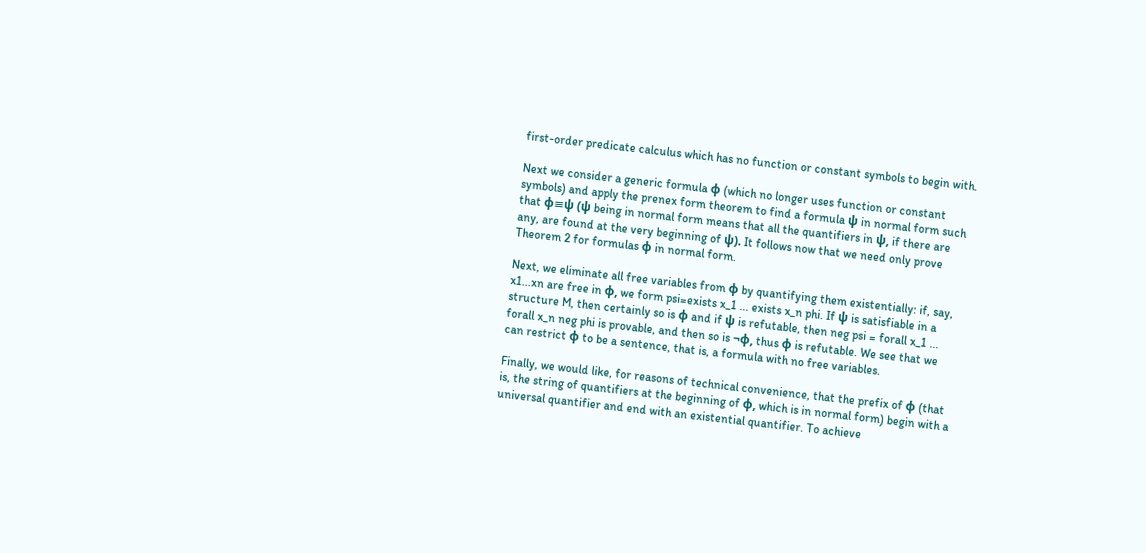first-order predicate calculus which has no function or constant symbols to begin with.

Next we consider a generic formula φ (which no longer uses function or constant symbols) and apply the prenex form theorem to find a formula ψ in normal form such that φ≡ψ (ψ being in normal form means that all the quantifiers in ψ, if there are any, are found at the very beginning of ψ). It follows now that we need only prove Theorem 2 for formulas φ in normal form.

Next, we eliminate all free variables from φ by quantifying them existentially: if, say, x1...xn are free in φ, we form psi=exists x_1 ... exists x_n phi. If ψ is satisfiable in a structure M, then certainly so is φ and if ψ is refutable, then neg psi = forall x_1 ... forall x_n neg phi is provable, and then so is ¬φ, thus φ is refutable. We see that we can restrict φ to be a sentence, that is, a formula with no free variables.

Finally, we would like, for reasons of technical convenience, that the prefix of φ (that is, the string of quantifiers at the beginning of φ, which is in normal form) begin with a universal quantifier and end with an existential quantifier. To achieve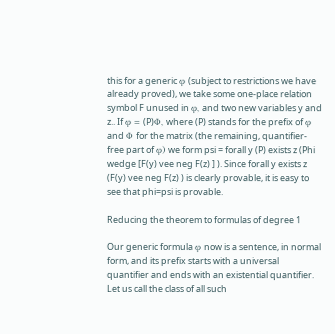this for a generic φ (subject to restrictions we have already proved), we take some one-place relation symbol F unused in φ, and two new variables y and z.. If φ = (P)Φ, where (P) stands for the prefix of φ and Φ for the matrix (the remaining, quantifier-free part of φ) we form psi = forall y (P) exists z (Phi wedge [F(y) vee neg F(z) ] ). Since forall y exists z (F(y) vee neg F(z) ) is clearly provable, it is easy to see that phi=psi is provable.

Reducing the theorem to formulas of degree 1

Our generic formula φ now is a sentence, in normal form, and its prefix starts with a universal quantifier and ends with an existential quantifier. Let us call the class of all such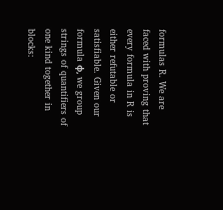formulas R. We are faced with proving that every formula in R is either refutable or satisfiable. Given our formula φ, we group strings of quantifiers of one kind together in blocks: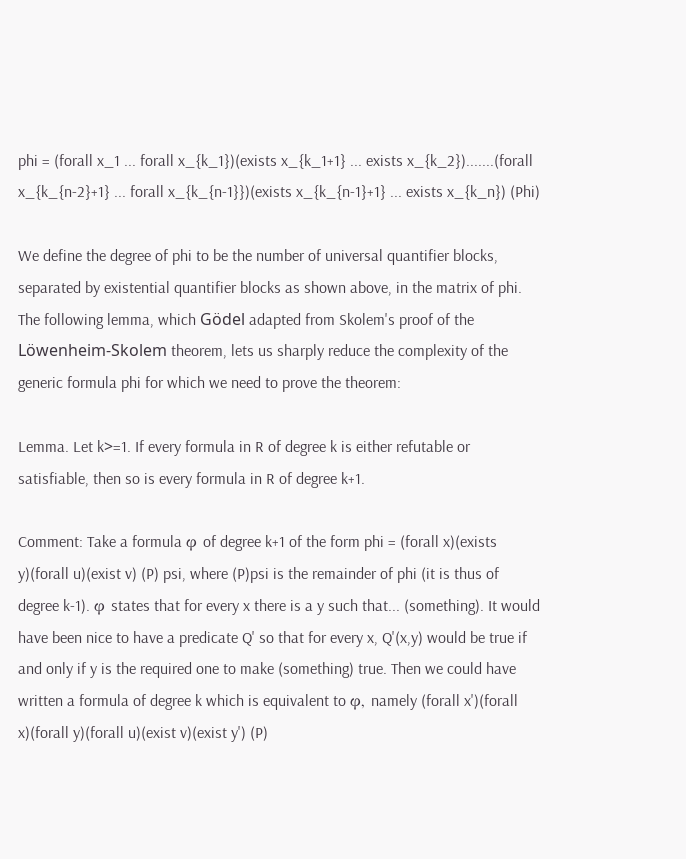phi = (forall x_1 ... forall x_{k_1})(exists x_{k_1+1} ... exists x_{k_2}).......(forall x_{k_{n-2}+1} ... forall x_{k_{n-1}})(exists x_{k_{n-1}+1} ... exists x_{k_n}) (Phi)

We define the degree of phi to be the number of universal quantifier blocks, separated by existential quantifier blocks as shown above, in the matrix of phi. The following lemma, which Gödel adapted from Skolem's proof of the Löwenheim-Skolem theorem, lets us sharply reduce the complexity of the generic formula phi for which we need to prove the theorem:

Lemma. Let k>=1. If every formula in R of degree k is either refutable or satisfiable, then so is every formula in R of degree k+1.

Comment: Take a formula φ of degree k+1 of the form phi = (forall x)(exists y)(forall u)(exist v) (P) psi, where (P)psi is the remainder of phi (it is thus of degree k-1). φ states that for every x there is a y such that... (something). It would have been nice to have a predicate Q' so that for every x, Q'(x,y) would be true if and only if y is the required one to make (something) true. Then we could have written a formula of degree k which is equivalent to φ, namely (forall x')(forall x)(forall y)(forall u)(exist v)(exist y') (P)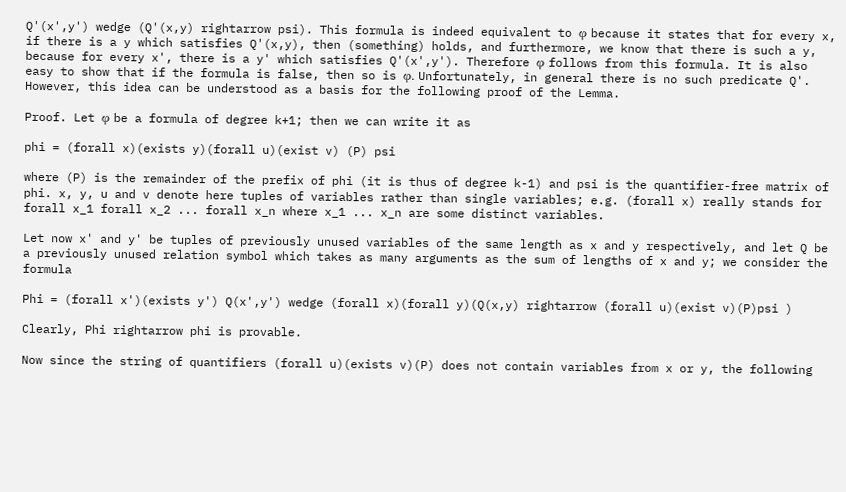Q'(x',y') wedge (Q'(x,y) rightarrow psi). This formula is indeed equivalent to φ because it states that for every x, if there is a y which satisfies Q'(x,y), then (something) holds, and furthermore, we know that there is such a y, because for every x', there is a y' which satisfies Q'(x',y'). Therefore φ follows from this formula. It is also easy to show that if the formula is false, then so is φ. Unfortunately, in general there is no such predicate Q'. However, this idea can be understood as a basis for the following proof of the Lemma.

Proof. Let φ be a formula of degree k+1; then we can write it as

phi = (forall x)(exists y)(forall u)(exist v) (P) psi

where (P) is the remainder of the prefix of phi (it is thus of degree k-1) and psi is the quantifier-free matrix of phi. x, y, u and v denote here tuples of variables rather than single variables; e.g. (forall x) really stands for forall x_1 forall x_2 ... forall x_n where x_1 ... x_n are some distinct variables.

Let now x' and y' be tuples of previously unused variables of the same length as x and y respectively, and let Q be a previously unused relation symbol which takes as many arguments as the sum of lengths of x and y; we consider the formula

Phi = (forall x')(exists y') Q(x',y') wedge (forall x)(forall y)(Q(x,y) rightarrow (forall u)(exist v)(P)psi )

Clearly, Phi rightarrow phi is provable.

Now since the string of quantifiers (forall u)(exists v)(P) does not contain variables from x or y, the following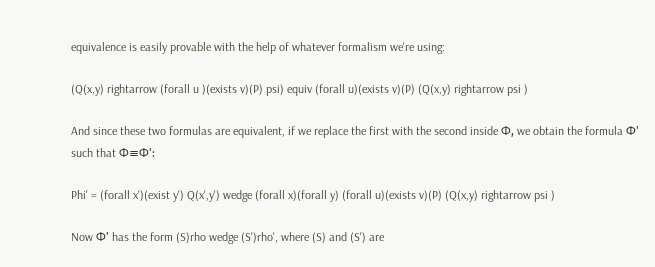equivalence is easily provable with the help of whatever formalism we're using:

(Q(x,y) rightarrow (forall u )(exists v)(P) psi) equiv (forall u)(exists v)(P) (Q(x,y) rightarrow psi )

And since these two formulas are equivalent, if we replace the first with the second inside Φ, we obtain the formula Φ' such that Φ≡Φ':

Phi' = (forall x')(exist y') Q(x',y') wedge (forall x)(forall y) (forall u)(exists v)(P) (Q(x,y) rightarrow psi )

Now Φ' has the form (S)rho wedge (S')rho', where (S) and (S') are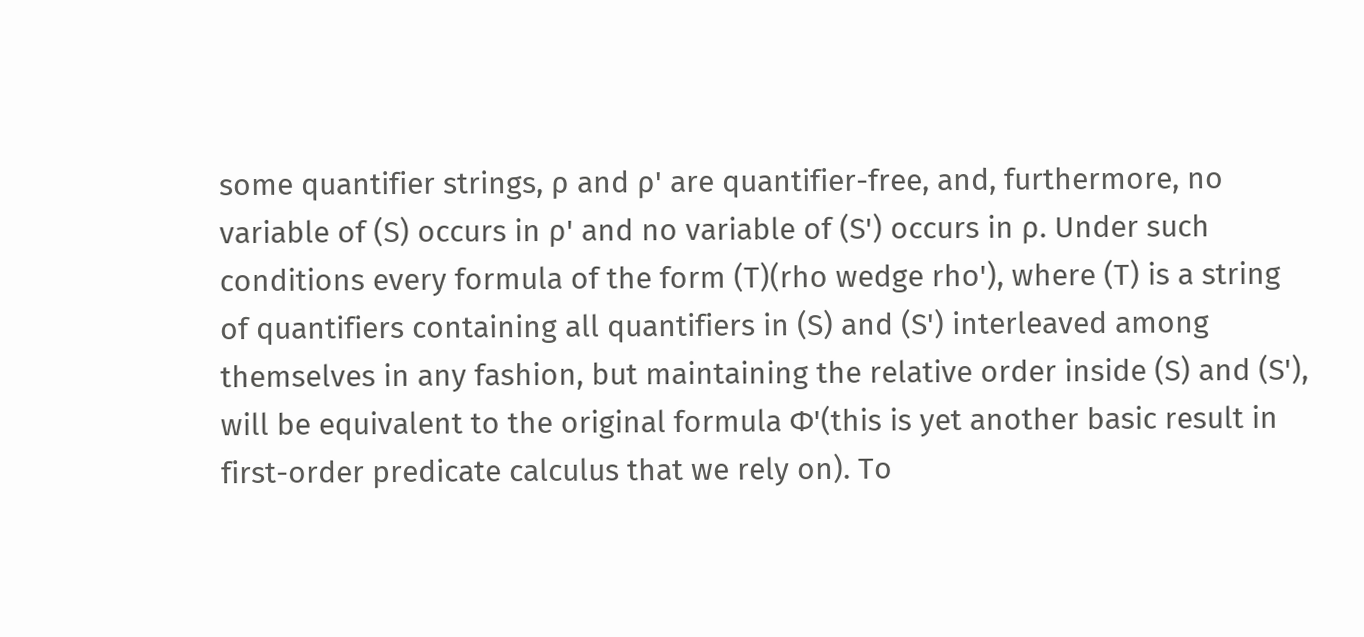some quantifier strings, ρ and ρ' are quantifier-free, and, furthermore, no variable of (S) occurs in ρ' and no variable of (S') occurs in ρ. Under such conditions every formula of the form (T)(rho wedge rho'), where (T) is a string of quantifiers containing all quantifiers in (S) and (S') interleaved among themselves in any fashion, but maintaining the relative order inside (S) and (S'), will be equivalent to the original formula Φ'(this is yet another basic result in first-order predicate calculus that we rely on). To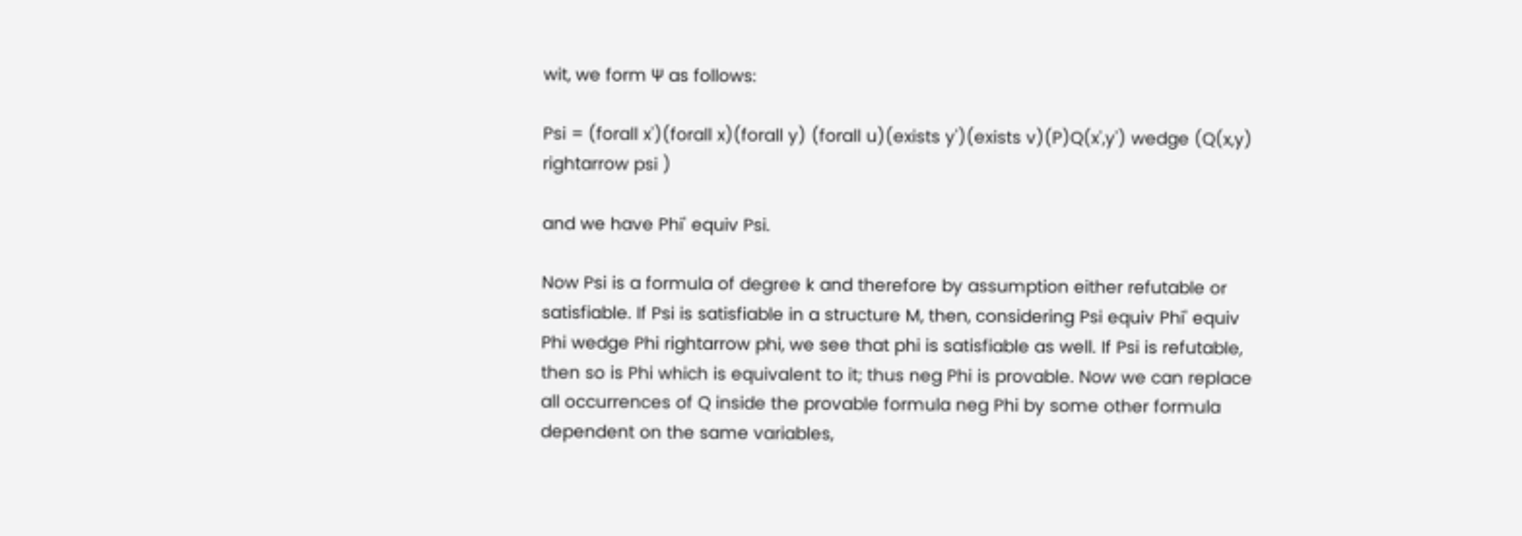wit, we form Ψ as follows:

Psi = (forall x')(forall x)(forall y) (forall u)(exists y')(exists v)(P)Q(x',y') wedge (Q(x,y) rightarrow psi )

and we have Phi' equiv Psi.

Now Psi is a formula of degree k and therefore by assumption either refutable or satisfiable. If Psi is satisfiable in a structure M, then, considering Psi equiv Phi' equiv Phi wedge Phi rightarrow phi, we see that phi is satisfiable as well. If Psi is refutable, then so is Phi which is equivalent to it; thus neg Phi is provable. Now we can replace all occurrences of Q inside the provable formula neg Phi by some other formula dependent on the same variables,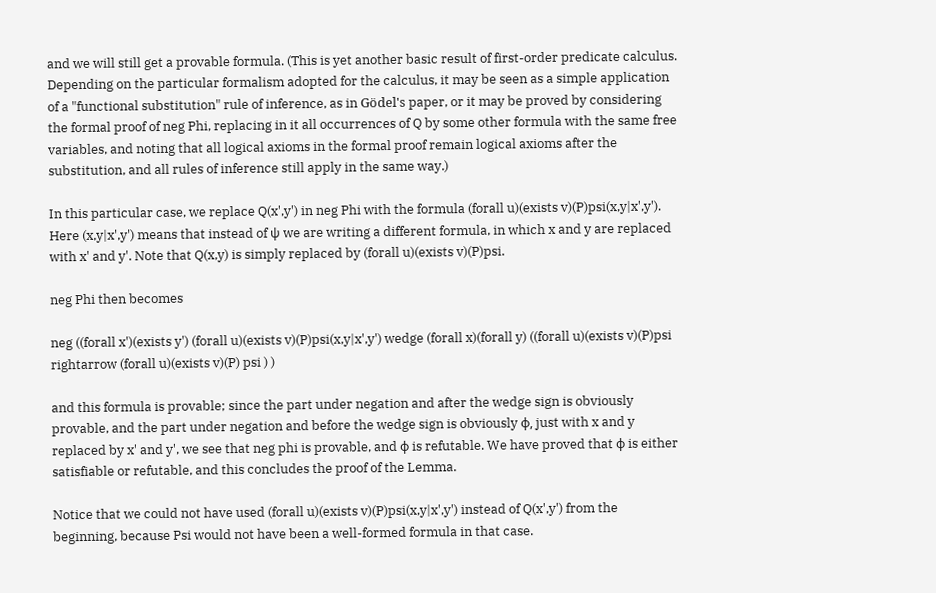and we will still get a provable formula. (This is yet another basic result of first-order predicate calculus. Depending on the particular formalism adopted for the calculus, it may be seen as a simple application of a "functional substitution" rule of inference, as in Gödel's paper, or it may be proved by considering the formal proof of neg Phi, replacing in it all occurrences of Q by some other formula with the same free variables, and noting that all logical axioms in the formal proof remain logical axioms after the substitution, and all rules of inference still apply in the same way.)

In this particular case, we replace Q(x',y') in neg Phi with the formula (forall u)(exists v)(P)psi(x,y|x',y'). Here (x,y|x',y') means that instead of ψ we are writing a different formula, in which x and y are replaced with x' and y'. Note that Q(x,y) is simply replaced by (forall u)(exists v)(P)psi.

neg Phi then becomes

neg ((forall x')(exists y') (forall u)(exists v)(P)psi(x,y|x',y') wedge (forall x)(forall y) ((forall u)(exists v)(P)psi rightarrow (forall u)(exists v)(P) psi ) )

and this formula is provable; since the part under negation and after the wedge sign is obviously provable, and the part under negation and before the wedge sign is obviously φ, just with x and y replaced by x' and y', we see that neg phi is provable, and φ is refutable. We have proved that φ is either satisfiable or refutable, and this concludes the proof of the Lemma.

Notice that we could not have used (forall u)(exists v)(P)psi(x,y|x',y') instead of Q(x',y') from the beginning, because Psi would not have been a well-formed formula in that case.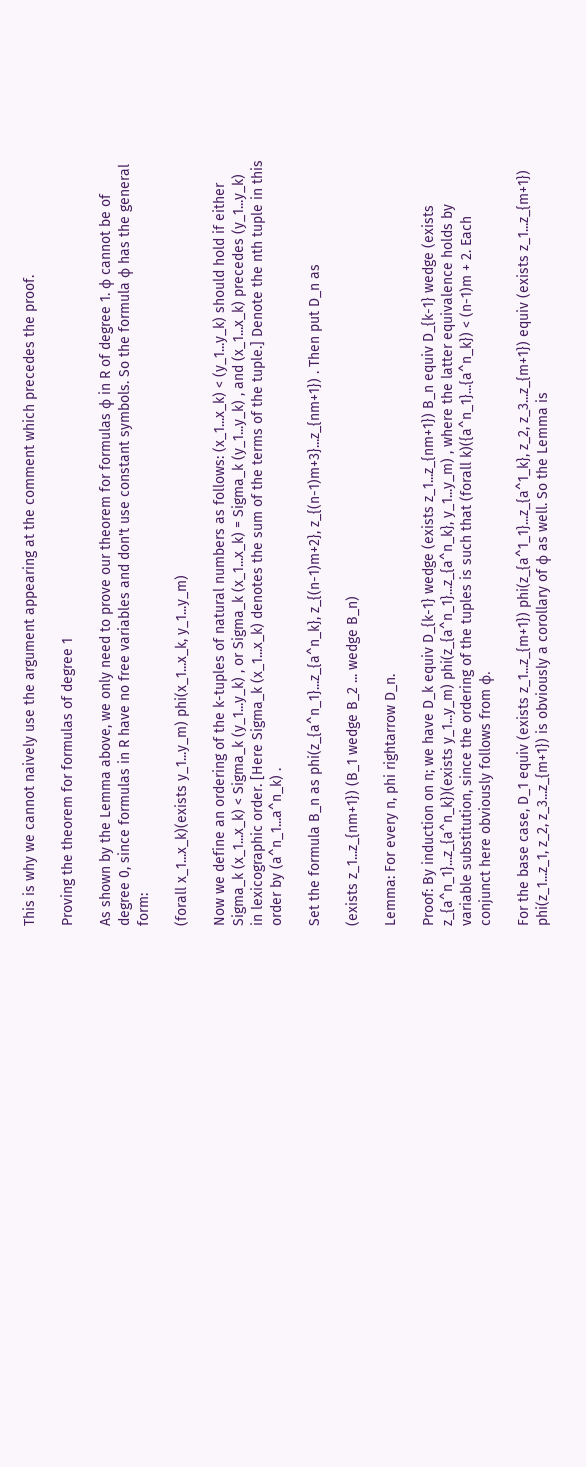This is why we cannot naively use the argument appearing at the comment which precedes the proof.

Proving the theorem for formulas of degree 1

As shown by the Lemma above, we only need to prove our theorem for formulas φ in R of degree 1. φ cannot be of degree 0, since formulas in R have no free variables and don't use constant symbols. So the formula φ has the general form:

(forall x_1...x_k)(exists y_1...y_m) phi(x_1...x_k, y_1...y_m)

Now we define an ordering of the k-tuples of natural numbers as follows: (x_1...x_k) < (y_1...y_k) should hold if either Sigma_k (x_1...x_k) < Sigma_k (y_1...y_k) , or Sigma_k (x_1...x_k) = Sigma_k (y_1...y_k) , and (x_1...x_k) precedes (y_1...y_k) in lexicographic order. [Here Sigma_k (x_1...x_k) denotes the sum of the terms of the tuple.] Denote the nth tuple in this order by (a^n_1...a^n_k) .

Set the formula B_n as phi(z_{a^n_1}...z_{a^n_k}, z_{(n-1)m+2}, z_{(n-1)m+3}...z_{nm+1}) . Then put D_n as

(exists z_1...z_{nm+1}) (B_1 wedge B_2 ... wedge B_n)

Lemma: For every n, phi rightarrow D_n.

Proof: By induction on n; we have D_k equiv D_{k-1} wedge (exists z_1...z_{nm+1}) B_n equiv D_{k-1} wedge (exists z_{a^n_1}...z_{a^n_k})(exists y_1...y_m) phi(z_{a^n_1}...z_{a^n_k}, y_1...y_m) , where the latter equivalence holds by variable substitution, since the ordering of the tuples is such that (forall k)({a^n_1}...{a^n_k}) < (n-1)m + 2. Each conjunct here obviously follows from φ.

For the base case, D_1 equiv (exists z_1...z_{m+1}) phi(z_{a^1_1}...z_{a^1_k}, z_2, z_3...z_{m+1}) equiv (exists z_1...z_{m+1}) phi(z_1...z_1, z_2, z_3...z_{m+1}) is obviously a corollary of φ as well. So the Lemma is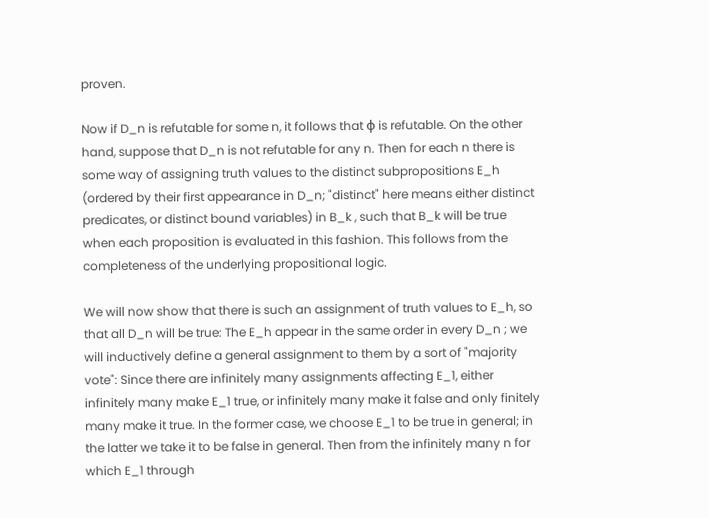proven.

Now if D_n is refutable for some n, it follows that φ is refutable. On the other hand, suppose that D_n is not refutable for any n. Then for each n there is some way of assigning truth values to the distinct subpropositions E_h (ordered by their first appearance in D_n; "distinct" here means either distinct predicates, or distinct bound variables) in B_k , such that B_k will be true when each proposition is evaluated in this fashion. This follows from the completeness of the underlying propositional logic.

We will now show that there is such an assignment of truth values to E_h, so that all D_n will be true: The E_h appear in the same order in every D_n ; we will inductively define a general assignment to them by a sort of "majority vote": Since there are infinitely many assignments affecting E_1, either infinitely many make E_1 true, or infinitely many make it false and only finitely many make it true. In the former case, we choose E_1 to be true in general; in the latter we take it to be false in general. Then from the infinitely many n for which E_1 through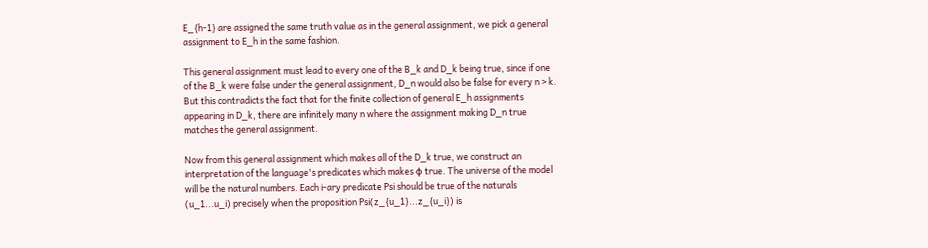E_{h-1} are assigned the same truth value as in the general assignment, we pick a general assignment to E_h in the same fashion.

This general assignment must lead to every one of the B_k and D_k being true, since if one of the B_k were false under the general assignment, D_n would also be false for every n > k. But this contradicts the fact that for the finite collection of general E_h assignments appearing in D_k, there are infinitely many n where the assignment making D_n true matches the general assignment.

Now from this general assignment which makes all of the D_k true, we construct an interpretation of the language's predicates which makes φ true. The universe of the model will be the natural numbers. Each i-ary predicate Psi should be true of the naturals (u_1...u_i) precisely when the proposition Psi(z_{u_1}...z_{u_i}) is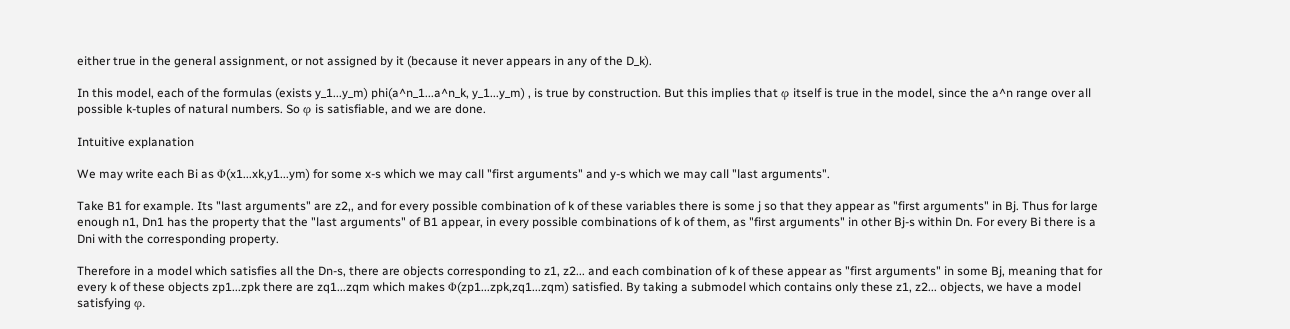either true in the general assignment, or not assigned by it (because it never appears in any of the D_k).

In this model, each of the formulas (exists y_1...y_m) phi(a^n_1...a^n_k, y_1...y_m) , is true by construction. But this implies that φ itself is true in the model, since the a^n range over all possible k-tuples of natural numbers. So φ is satisfiable, and we are done.

Intuitive explanation

We may write each Bi as Φ(x1...xk,y1...ym) for some x-s which we may call "first arguments" and y-s which we may call "last arguments".

Take B1 for example. Its "last arguments" are z2,, and for every possible combination of k of these variables there is some j so that they appear as "first arguments" in Bj. Thus for large enough n1, Dn1 has the property that the "last arguments" of B1 appear, in every possible combinations of k of them, as "first arguments" in other Bj-s within Dn. For every Bi there is a Dni with the corresponding property.

Therefore in a model which satisfies all the Dn-s, there are objects corresponding to z1, z2... and each combination of k of these appear as "first arguments" in some Bj, meaning that for every k of these objects zp1...zpk there are zq1...zqm which makes Φ(zp1...zpk,zq1...zqm) satisfied. By taking a submodel which contains only these z1, z2... objects, we have a model satisfying φ.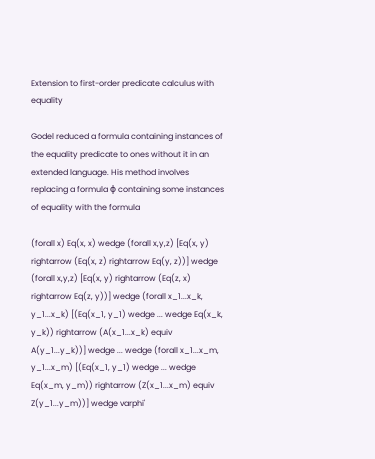Extension to first-order predicate calculus with equality

Godel reduced a formula containing instances of the equality predicate to ones without it in an extended language. His method involves replacing a formula φ containing some instances of equality with the formula

(forall x) Eq(x, x) wedge (forall x,y,z) [Eq(x, y) rightarrow (Eq(x, z) rightarrow Eq(y, z))] wedge (forall x,y,z) [Eq(x, y) rightarrow (Eq(z, x) rightarrow Eq(z, y))] wedge (forall x_1...x_k, y_1...x_k) [(Eq(x_1, y_1) wedge ... wedge Eq(x_k, y_k)) rightarrow (A(x_1...x_k) equiv A(y_1...y_k))] wedge ... wedge (forall x_1...x_m, y_1...x_m) [(Eq(x_1, y_1) wedge ... wedge Eq(x_m, y_m)) rightarrow (Z(x_1...x_m) equiv Z(y_1...y_m))] wedge varphi'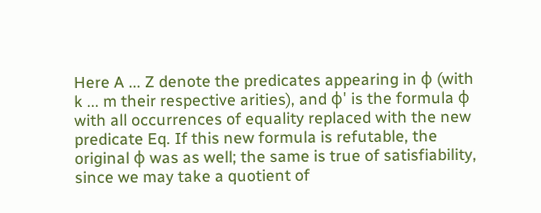Here A ... Z denote the predicates appearing in φ (with k ... m their respective arities), and φ' is the formula φ with all occurrences of equality replaced with the new predicate Eq. If this new formula is refutable, the original φ was as well; the same is true of satisfiability, since we may take a quotient of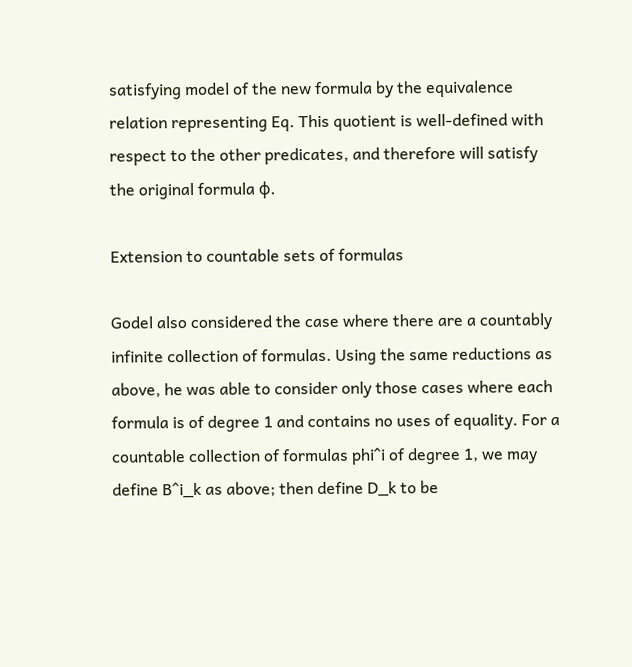satisfying model of the new formula by the equivalence relation representing Eq. This quotient is well-defined with respect to the other predicates, and therefore will satisfy the original formula φ.

Extension to countable sets of formulas

Godel also considered the case where there are a countably infinite collection of formulas. Using the same reductions as above, he was able to consider only those cases where each formula is of degree 1 and contains no uses of equality. For a countable collection of formulas phi^i of degree 1, we may define B^i_k as above; then define D_k to be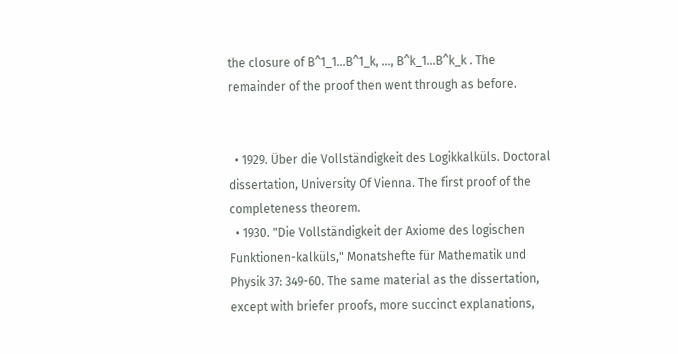the closure of B^1_1...B^1_k, ..., B^k_1...B^k_k . The remainder of the proof then went through as before.


  • 1929. Über die Vollständigkeit des Logikkalküls. Doctoral dissertation, University Of Vienna. The first proof of the completeness theorem.
  • 1930. "Die Vollständigkeit der Axiome des logischen Funktionen-kalküls," Monatshefte für Mathematik und Physik 37: 349-60. The same material as the dissertation, except with briefer proofs, more succinct explanations,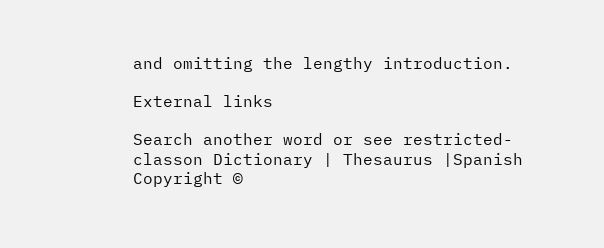and omitting the lengthy introduction.

External links

Search another word or see restricted-classon Dictionary | Thesaurus |Spanish
Copyright ©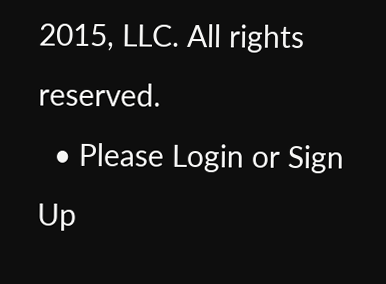2015, LLC. All rights reserved.
  • Please Login or Sign Up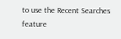to use the Recent Searches feature